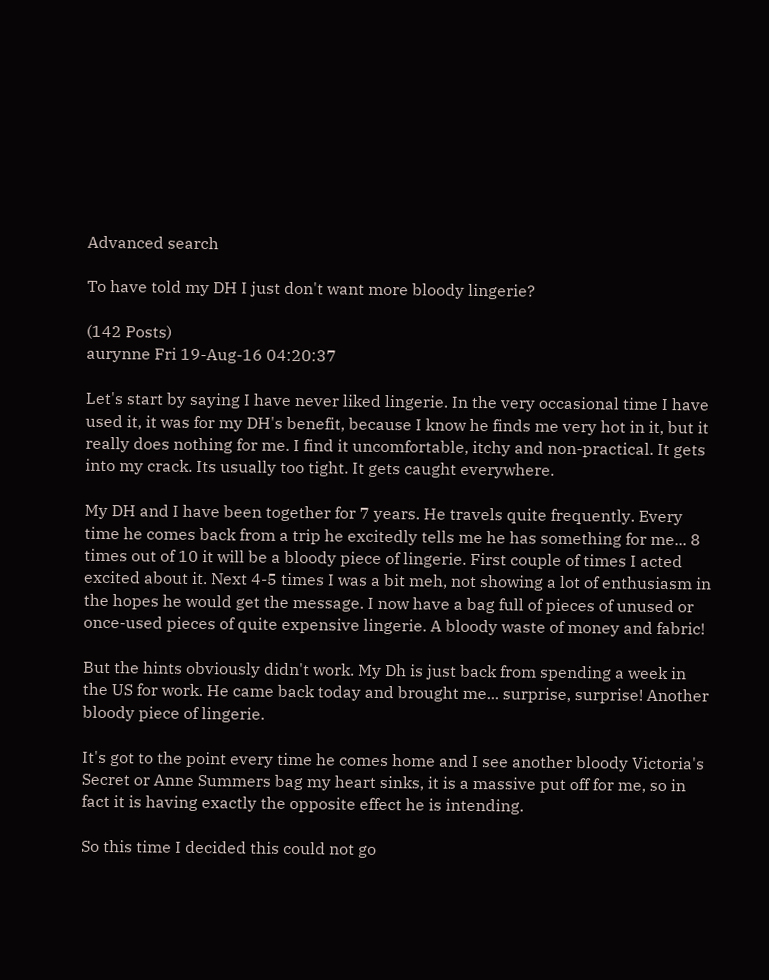Advanced search

To have told my DH I just don't want more bloody lingerie?

(142 Posts)
aurynne Fri 19-Aug-16 04:20:37

Let's start by saying I have never liked lingerie. In the very occasional time I have used it, it was for my DH's benefit, because I know he finds me very hot in it, but it really does nothing for me. I find it uncomfortable, itchy and non-practical. It gets into my crack. Its usually too tight. It gets caught everywhere.

My DH and I have been together for 7 years. He travels quite frequently. Every time he comes back from a trip he excitedly tells me he has something for me... 8 times out of 10 it will be a bloody piece of lingerie. First couple of times I acted excited about it. Next 4-5 times I was a bit meh, not showing a lot of enthusiasm in the hopes he would get the message. I now have a bag full of pieces of unused or once-used pieces of quite expensive lingerie. A bloody waste of money and fabric!

But the hints obviously didn't work. My Dh is just back from spending a week in the US for work. He came back today and brought me... surprise, surprise! Another bloody piece of lingerie.

It's got to the point every time he comes home and I see another bloody Victoria's Secret or Anne Summers bag my heart sinks, it is a massive put off for me, so in fact it is having exactly the opposite effect he is intending.

So this time I decided this could not go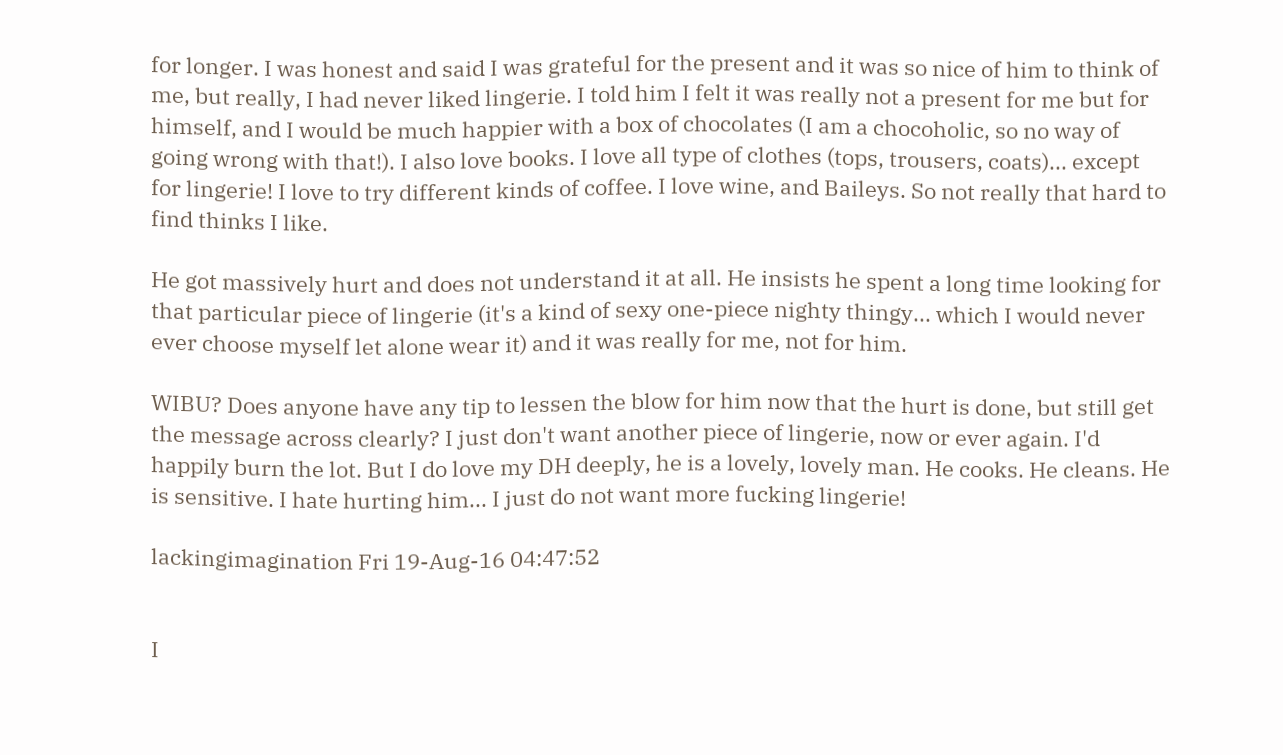for longer. I was honest and said I was grateful for the present and it was so nice of him to think of me, but really, I had never liked lingerie. I told him I felt it was really not a present for me but for himself, and I would be much happier with a box of chocolates (I am a chocoholic, so no way of going wrong with that!). I also love books. I love all type of clothes (tops, trousers, coats)... except for lingerie! I love to try different kinds of coffee. I love wine, and Baileys. So not really that hard to find thinks I like.

He got massively hurt and does not understand it at all. He insists he spent a long time looking for that particular piece of lingerie (it's a kind of sexy one-piece nighty thingy... which I would never ever choose myself let alone wear it) and it was really for me, not for him.

WIBU? Does anyone have any tip to lessen the blow for him now that the hurt is done, but still get the message across clearly? I just don't want another piece of lingerie, now or ever again. I'd happily burn the lot. But I do love my DH deeply, he is a lovely, lovely man. He cooks. He cleans. He is sensitive. I hate hurting him... I just do not want more fucking lingerie!

lackingimagination Fri 19-Aug-16 04:47:52


I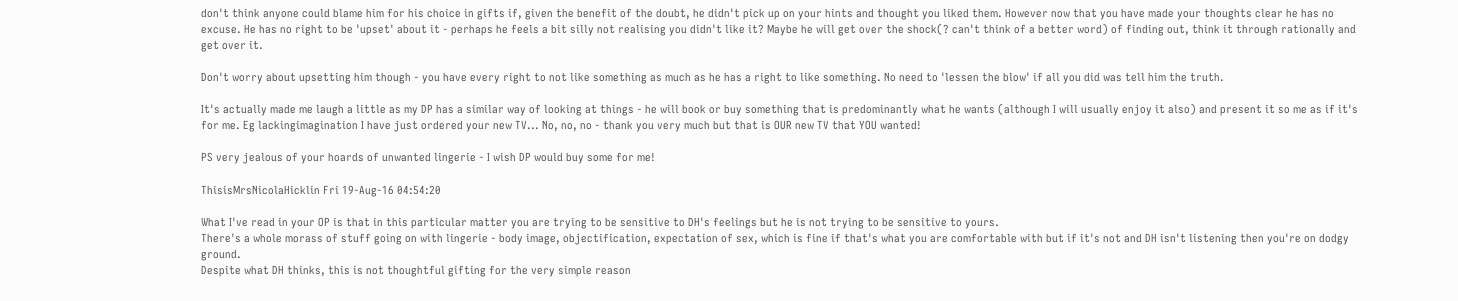don't think anyone could blame him for his choice in gifts if, given the benefit of the doubt, he didn't pick up on your hints and thought you liked them. However now that you have made your thoughts clear he has no excuse. He has no right to be 'upset' about it - perhaps he feels a bit silly not realising you didn't like it? Maybe he will get over the shock(? can't think of a better word) of finding out, think it through rationally and get over it.

Don't worry about upsetting him though - you have every right to not like something as much as he has a right to like something. No need to 'lessen the blow' if all you did was tell him the truth.

It's actually made me laugh a little as my DP has a similar way of looking at things - he will book or buy something that is predominantly what he wants (although I will usually enjoy it also) and present it so me as if it's for me. Eg lackingimagination I have just ordered your new TV... No, no, no - thank you very much but that is OUR new TV that YOU wanted!

PS very jealous of your hoards of unwanted lingerie - I wish DP would buy some for me!

ThisisMrsNicolaHicklin Fri 19-Aug-16 04:54:20

What I've read in your OP is that in this particular matter you are trying to be sensitive to DH's feelings but he is not trying to be sensitive to yours.
There's a whole morass of stuff going on with lingerie - body image, objectification, expectation of sex, which is fine if that's what you are comfortable with but if it's not and DH isn't listening then you're on dodgy ground.
Despite what DH thinks, this is not thoughtful gifting for the very simple reason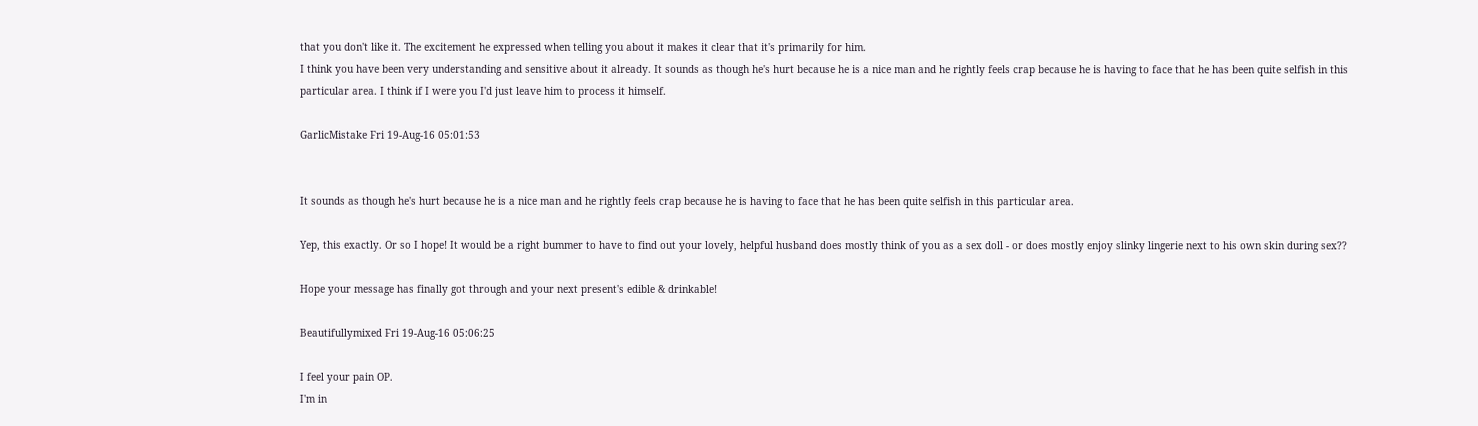that you don't like it. The excitement he expressed when telling you about it makes it clear that it's primarily for him.
I think you have been very understanding and sensitive about it already. It sounds as though he's hurt because he is a nice man and he rightly feels crap because he is having to face that he has been quite selfish in this particular area. I think if I were you I'd just leave him to process it himself.

GarlicMistake Fri 19-Aug-16 05:01:53


It sounds as though he's hurt because he is a nice man and he rightly feels crap because he is having to face that he has been quite selfish in this particular area.

Yep, this exactly. Or so I hope! It would be a right bummer to have to find out your lovely, helpful husband does mostly think of you as a sex doll - or does mostly enjoy slinky lingerie next to his own skin during sex??

Hope your message has finally got through and your next present's edible & drinkable!

Beautifullymixed Fri 19-Aug-16 05:06:25

I feel your pain OP.
I'm in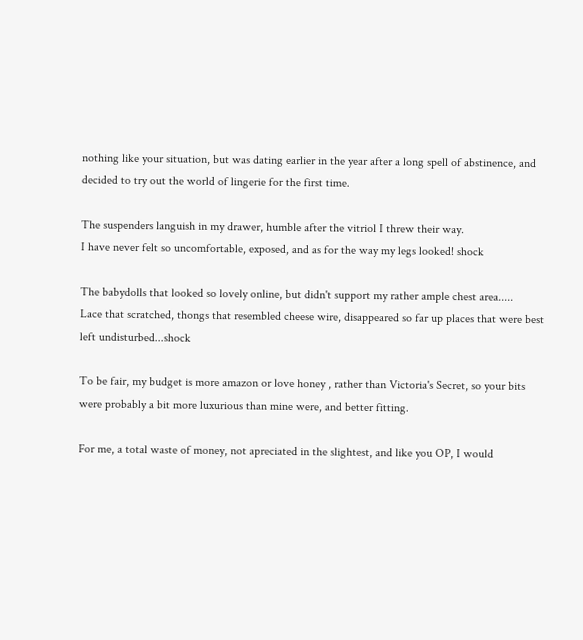nothing like your situation, but was dating earlier in the year after a long spell of abstinence, and decided to try out the world of lingerie for the first time.

The suspenders languish in my drawer, humble after the vitriol I threw their way.
I have never felt so uncomfortable, exposed, and as for the way my legs looked! shock

The babydolls that looked so lovely online, but didn't support my rather ample chest area.....
Lace that scratched, thongs that resembled cheese wire, disappeared so far up places that were best left undisturbed...shock

To be fair, my budget is more amazon or love honey , rather than Victoria's Secret, so your bits were probably a bit more luxurious than mine were, and better fitting.

For me, a total waste of money, not apreciated in the slightest, and like you OP, I would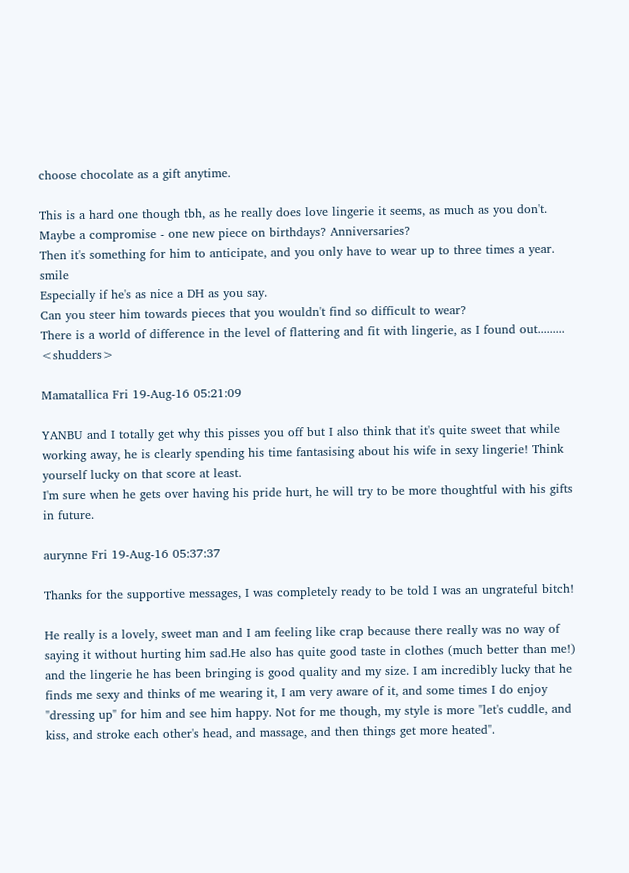choose chocolate as a gift anytime.

This is a hard one though tbh, as he really does love lingerie it seems, as much as you don't. Maybe a compromise - one new piece on birthdays? Anniversaries?
Then it's something for him to anticipate, and you only have to wear up to three times a year. smile
Especially if he's as nice a DH as you say.
Can you steer him towards pieces that you wouldn't find so difficult to wear?
There is a world of difference in the level of flattering and fit with lingerie, as I found out......... <shudders>

Mamatallica Fri 19-Aug-16 05:21:09

YANBU and I totally get why this pisses you off but I also think that it's quite sweet that while working away, he is clearly spending his time fantasising about his wife in sexy lingerie! Think yourself lucky on that score at least.
I'm sure when he gets over having his pride hurt, he will try to be more thoughtful with his gifts in future.

aurynne Fri 19-Aug-16 05:37:37

Thanks for the supportive messages, I was completely ready to be told I was an ungrateful bitch!

He really is a lovely, sweet man and I am feeling like crap because there really was no way of saying it without hurting him sad.He also has quite good taste in clothes (much better than me!) and the lingerie he has been bringing is good quality and my size. I am incredibly lucky that he finds me sexy and thinks of me wearing it, I am very aware of it, and some times I do enjoy "dressing up" for him and see him happy. Not for me though, my style is more "let's cuddle, and kiss, and stroke each other's head, and massage, and then things get more heated".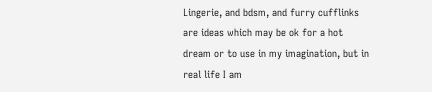Lingerie, and bdsm, and furry cufflinks are ideas which may be ok for a hot dream or to use in my imagination, but in real life I am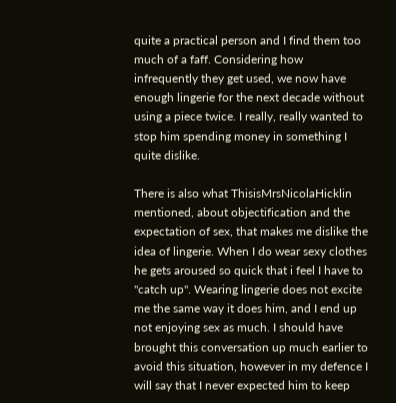quite a practical person and I find them too much of a faff. Considering how infrequently they get used, we now have enough lingerie for the next decade without using a piece twice. I really, really wanted to stop him spending money in something I quite dislike.

There is also what ThisisMrsNicolaHicklin mentioned, about objectification and the expectation of sex, that makes me dislike the idea of lingerie. When I do wear sexy clothes he gets aroused so quick that i feel I have to "catch up". Wearing lingerie does not excite me the same way it does him, and I end up not enjoying sex as much. I should have brought this conversation up much earlier to avoid this situation, however in my defence I will say that I never expected him to keep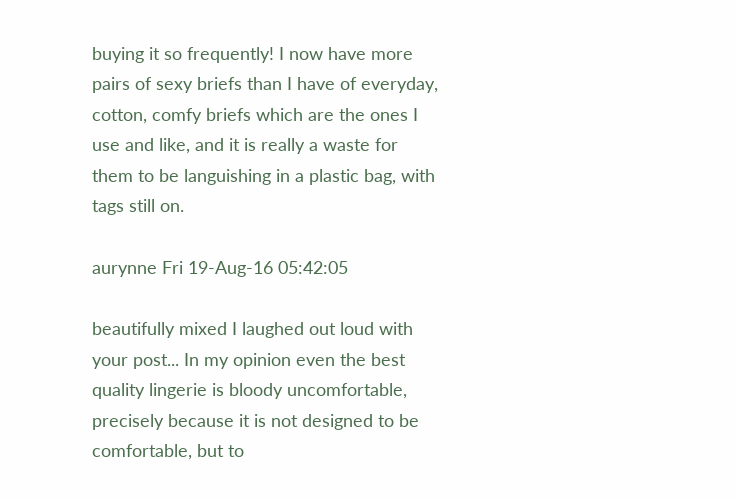buying it so frequently! I now have more pairs of sexy briefs than I have of everyday, cotton, comfy briefs which are the ones I use and like, and it is really a waste for them to be languishing in a plastic bag, with tags still on.

aurynne Fri 19-Aug-16 05:42:05

beautifully mixed I laughed out loud with your post... In my opinion even the best quality lingerie is bloody uncomfortable, precisely because it is not designed to be comfortable, but to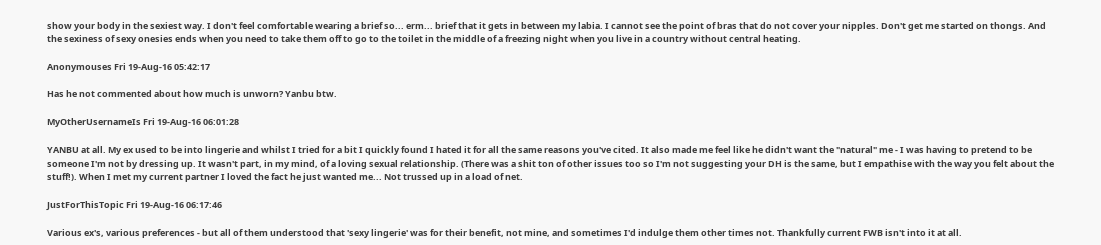show your body in the sexiest way. I don't feel comfortable wearing a brief so... erm... brief that it gets in between my labia. I cannot see the point of bras that do not cover your nipples. Don't get me started on thongs. And the sexiness of sexy onesies ends when you need to take them off to go to the toilet in the middle of a freezing night when you live in a country without central heating.

Anonymouses Fri 19-Aug-16 05:42:17

Has he not commented about how much is unworn? Yanbu btw.

MyOtherUsernameIs Fri 19-Aug-16 06:01:28

YANBU at all. My ex used to be into lingerie and whilst I tried for a bit I quickly found I hated it for all the same reasons you've cited. It also made me feel like he didn't want the "natural" me - I was having to pretend to be someone I'm not by dressing up. It wasn't part, in my mind, of a loving sexual relationship. (There was a shit ton of other issues too so I'm not suggesting your DH is the same, but I empathise with the way you felt about the stuff!). When I met my current partner I loved the fact he just wanted me... Not trussed up in a load of net.

JustForThisTopic Fri 19-Aug-16 06:17:46

Various ex's, various preferences - but all of them understood that 'sexy lingerie' was for their benefit, not mine, and sometimes I'd indulge them other times not. Thankfully current FWB isn't into it at all.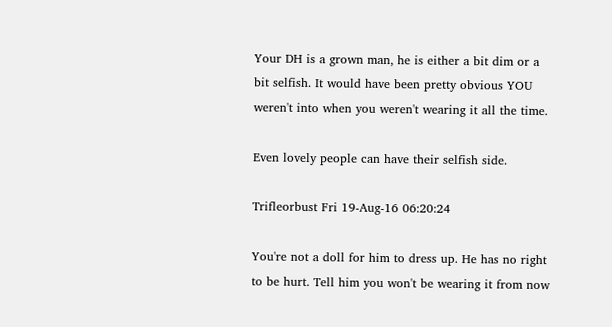Your DH is a grown man, he is either a bit dim or a bit selfish. It would have been pretty obvious YOU weren't into when you weren't wearing it all the time.

Even lovely people can have their selfish side.

Trifleorbust Fri 19-Aug-16 06:20:24

You're not a doll for him to dress up. He has no right to be hurt. Tell him you won't be wearing it from now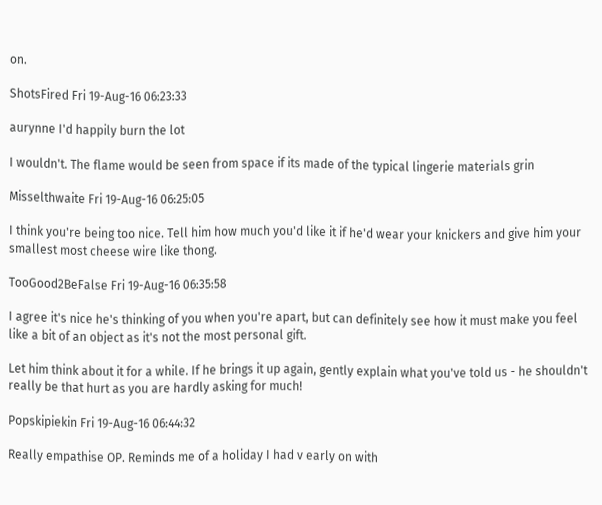on.

ShotsFired Fri 19-Aug-16 06:23:33

aurynne I'd happily burn the lot

I wouldn't. The flame would be seen from space if its made of the typical lingerie materials grin

Misselthwaite Fri 19-Aug-16 06:25:05

I think you're being too nice. Tell him how much you'd like it if he'd wear your knickers and give him your smallest most cheese wire like thong.

TooGood2BeFalse Fri 19-Aug-16 06:35:58

I agree it's nice he's thinking of you when you're apart, but can definitely see how it must make you feel like a bit of an object as it's not the most personal gift.

Let him think about it for a while. If he brings it up again, gently explain what you've told us - he shouldn't really be that hurt as you are hardly asking for much!

Popskipiekin Fri 19-Aug-16 06:44:32

Really empathise OP. Reminds me of a holiday I had v early on with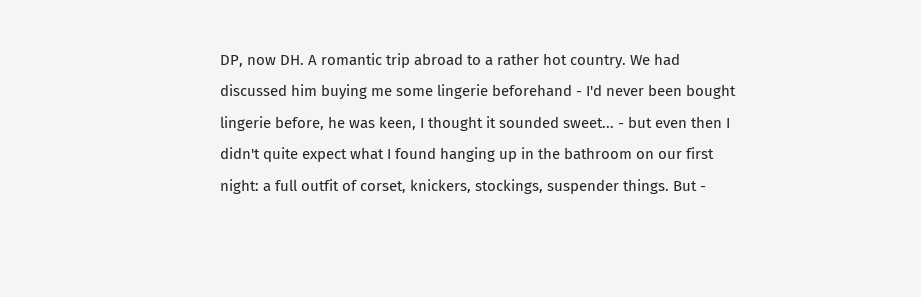DP, now DH. A romantic trip abroad to a rather hot country. We had discussed him buying me some lingerie beforehand - I'd never been bought lingerie before, he was keen, I thought it sounded sweet... - but even then I didn't quite expect what I found hanging up in the bathroom on our first night: a full outfit of corset, knickers, stockings, suspender things. But -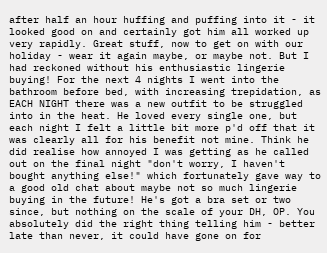after half an hour huffing and puffing into it - it looked good on and certainly got him all worked up very rapidly. Great stuff, now to get on with our holiday - wear it again maybe, or maybe not. But I had reckoned without his enthusiastic lingerie buying! For the next 4 nights I went into the bathroom before bed, with increasing trepidation, as EACH NIGHT there was a new outfit to be struggled into in the heat. He loved every single one, but each night I felt a little bit more p'd off that it was clearly all for his benefit not mine. Think he did realise how annoyed I was getting as he called out on the final night "don't worry, I haven't bought anything else!" which fortunately gave way to a good old chat about maybe not so much lingerie buying in the future! He's got a bra set or two since, but nothing on the scale of your DH, OP. You absolutely did the right thing telling him - better late than never, it could have gone on for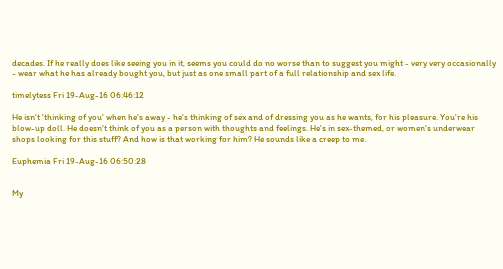decades. If he really does like seeing you in it, seems you could do no worse than to suggest you might - very very occasionally - wear what he has already bought you, but just as one small part of a full relationship and sex life.

timelytess Fri 19-Aug-16 06:46:12

He isn't 'thinking of you' when he's away - he's thinking of sex and of dressing you as he wants, for his pleasure. You're his blow-up doll. He doesn't think of you as a person with thoughts and feelings. He's in sex-themed, or women's underwear shops looking for this stuff? And how is that working for him? He sounds like a creep to me.

Euphemia Fri 19-Aug-16 06:50:28


My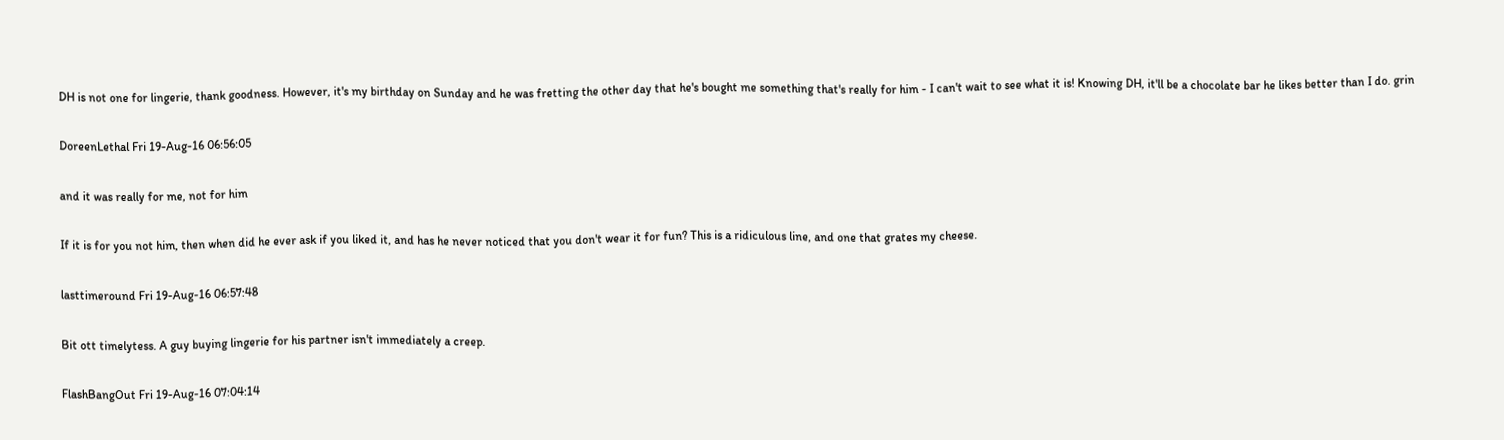DH is not one for lingerie, thank goodness. However, it's my birthday on Sunday and he was fretting the other day that he's bought me something that's really for him - I can't wait to see what it is! Knowing DH, it'll be a chocolate bar he likes better than I do. grin

DoreenLethal Fri 19-Aug-16 06:56:05

and it was really for me, not for him

If it is for you not him, then when did he ever ask if you liked it, and has he never noticed that you don't wear it for fun? This is a ridiculous line, and one that grates my cheese.

lasttimeround Fri 19-Aug-16 06:57:48

Bit ott timelytess. A guy buying lingerie for his partner isn't immediately a creep.

FlashBangOut Fri 19-Aug-16 07:04:14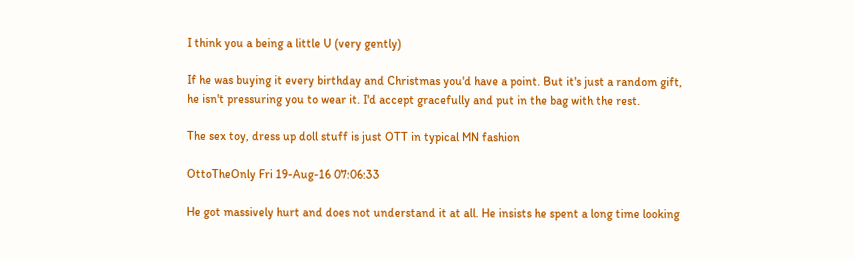I think you a being a little U (very gently)

If he was buying it every birthday and Christmas you'd have a point. But it's just a random gift, he isn't pressuring you to wear it. I'd accept gracefully and put in the bag with the rest.

The sex toy, dress up doll stuff is just OTT in typical MN fashion

OttoTheOnly Fri 19-Aug-16 07:06:33

He got massively hurt and does not understand it at all. He insists he spent a long time looking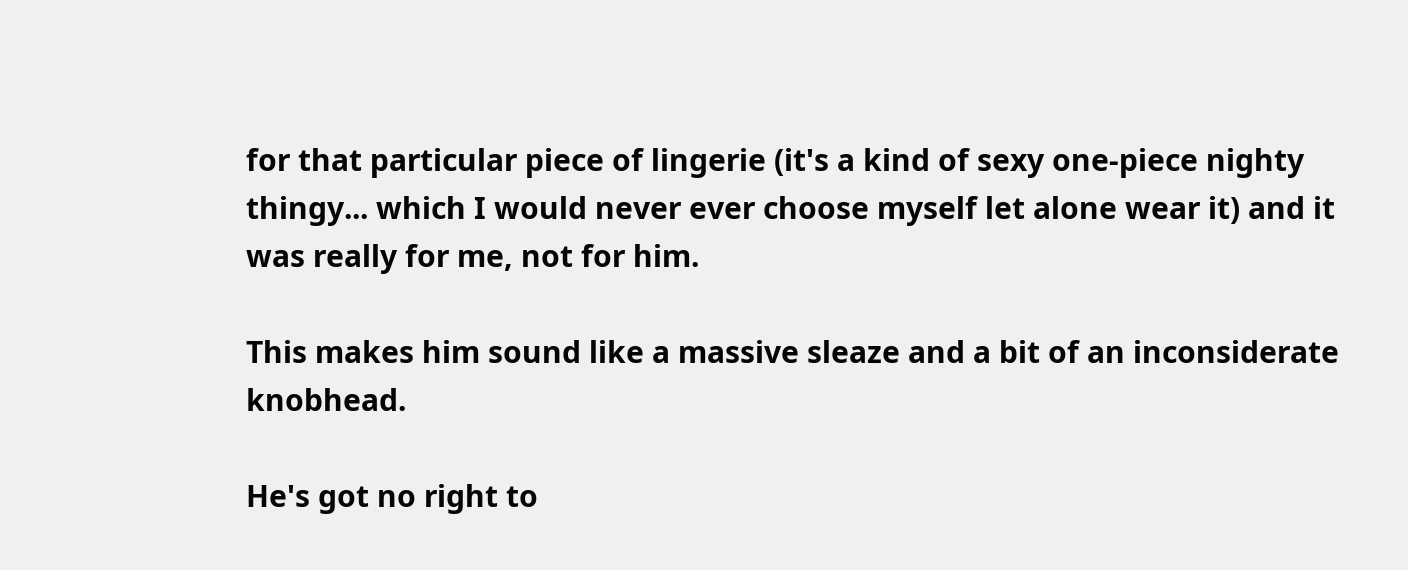for that particular piece of lingerie (it's a kind of sexy one-piece nighty thingy... which I would never ever choose myself let alone wear it) and it was really for me, not for him.

This makes him sound like a massive sleaze and a bit of an inconsiderate knobhead.

He's got no right to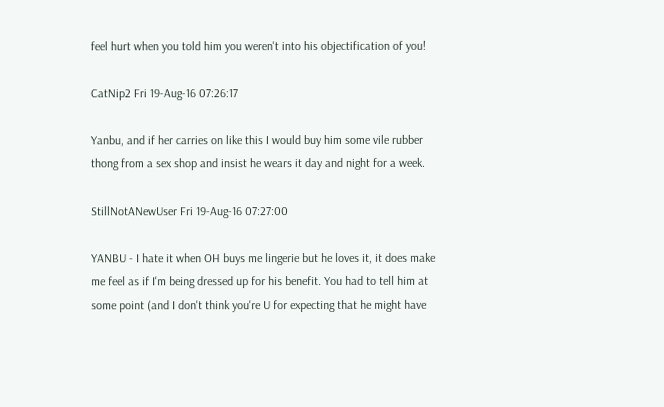feel hurt when you told him you weren't into his objectification of you!

CatNip2 Fri 19-Aug-16 07:26:17

Yanbu, and if her carries on like this I would buy him some vile rubber thong from a sex shop and insist he wears it day and night for a week.

StillNotANewUser Fri 19-Aug-16 07:27:00

YANBU - I hate it when OH buys me lingerie but he loves it, it does make me feel as if I'm being dressed up for his benefit. You had to tell him at some point (and I don't think you're U for expecting that he might have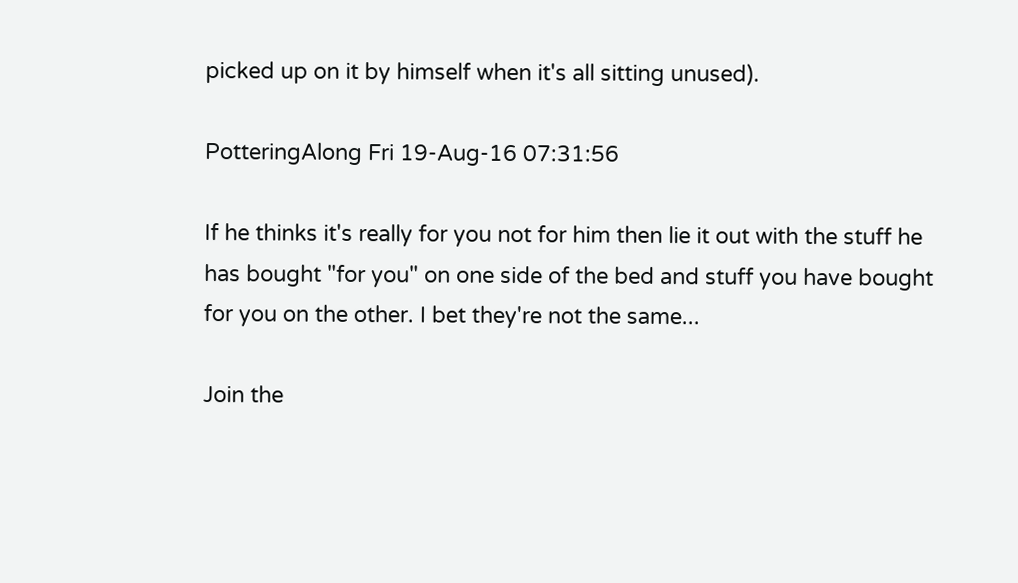picked up on it by himself when it's all sitting unused).

PotteringAlong Fri 19-Aug-16 07:31:56

If he thinks it's really for you not for him then lie it out with the stuff he has bought "for you" on one side of the bed and stuff you have bought for you on the other. I bet they're not the same...

Join the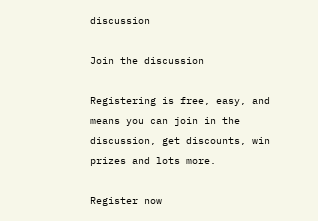discussion

Join the discussion

Registering is free, easy, and means you can join in the discussion, get discounts, win prizes and lots more.

Register now